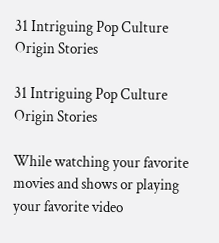31 Intriguing Pop Culture Origin Stories

31 Intriguing Pop Culture Origin Stories

While watching your favorite movies and shows or playing your favorite video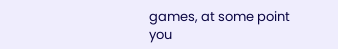games, at some point you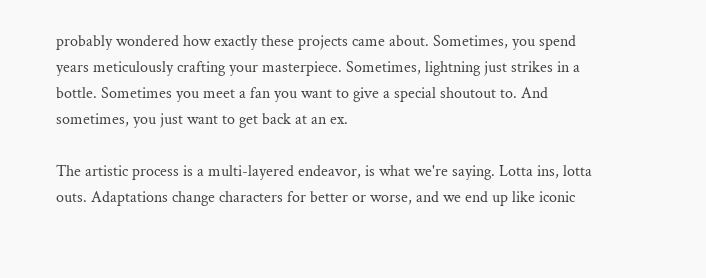probably wondered how exactly these projects came about. Sometimes, you spend years meticulously crafting your masterpiece. Sometimes, lightning just strikes in a bottle. Sometimes you meet a fan you want to give a special shoutout to. And sometimes, you just want to get back at an ex.

The artistic process is a multi-layered endeavor, is what we're saying. Lotta ins, lotta outs. Adaptations change characters for better or worse, and we end up like iconic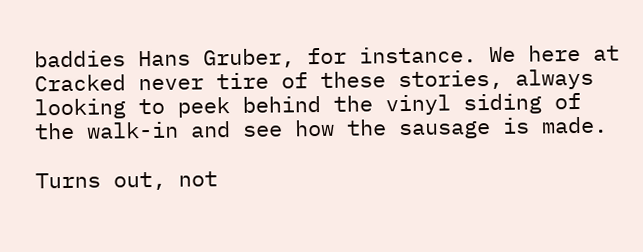baddies Hans Gruber, for instance. We here at Cracked never tire of these stories, always looking to peek behind the vinyl siding of the walk-in and see how the sausage is made.

Turns out, not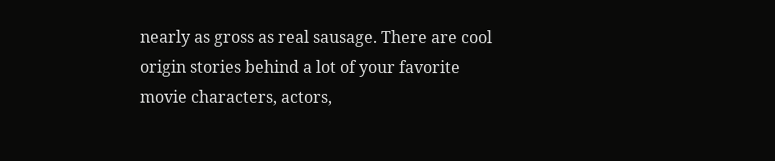nearly as gross as real sausage. There are cool origin stories behind a lot of your favorite movie characters, actors,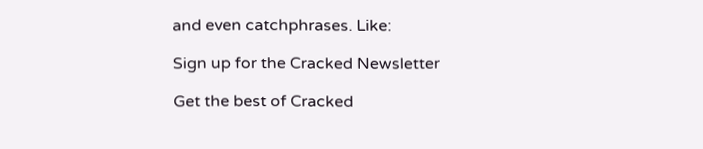and even catchphrases. Like:

Sign up for the Cracked Newsletter

Get the best of Cracked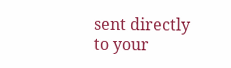sent directly to your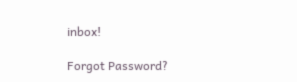inbox!

Forgot Password?